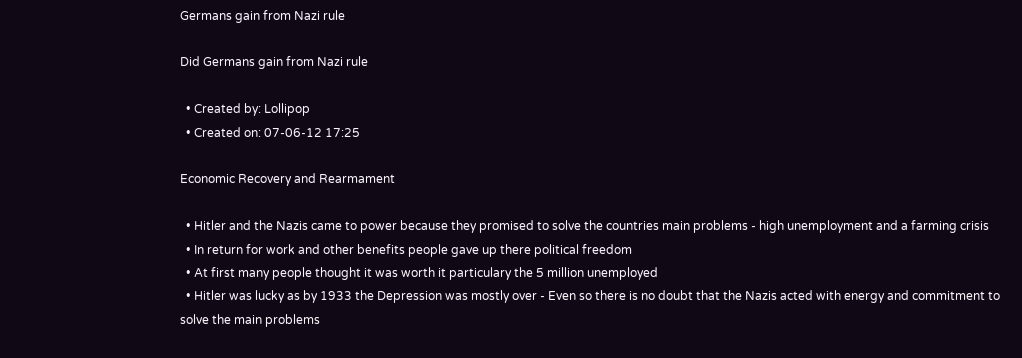Germans gain from Nazi rule

Did Germans gain from Nazi rule

  • Created by: Lollipop
  • Created on: 07-06-12 17:25

Economic Recovery and Rearmament

  • Hitler and the Nazis came to power because they promised to solve the countries main problems - high unemployment and a farming crisis
  • In return for work and other benefits people gave up there political freedom
  • At first many people thought it was worth it particulary the 5 million unemployed
  • Hitler was lucky as by 1933 the Depression was mostly over - Even so there is no doubt that the Nazis acted with energy and commitment to solve the main problems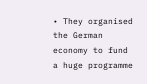• They organised the German economy to fund a huge programme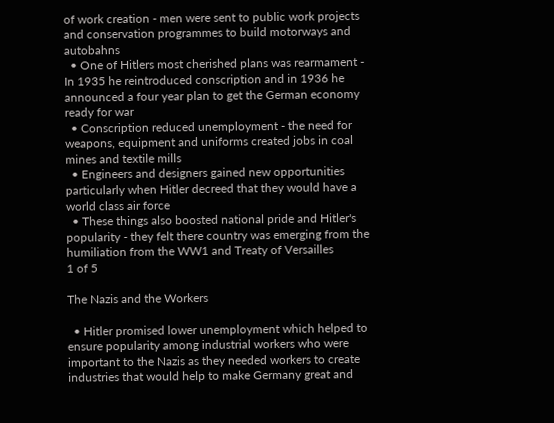of work creation - men were sent to public work projects and conservation programmes to build motorways and autobahns
  • One of Hitlers most cherished plans was rearmament - In 1935 he reintroduced conscription and in 1936 he announced a four year plan to get the German economy ready for war
  • Conscription reduced unemployment - the need for weapons, equipment and uniforms created jobs in coal mines and textile mills
  • Engineers and designers gained new opportunities particularly when Hitler decreed that they would have a world class air force
  • These things also boosted national pride and Hitler's popularity - they felt there country was emerging from the humiliation from the WW1 and Treaty of Versailles
1 of 5

The Nazis and the Workers

  • Hitler promised lower unemployment which helped to ensure popularity among industrial workers who were important to the Nazis as they needed workers to create industries that would help to make Germany great and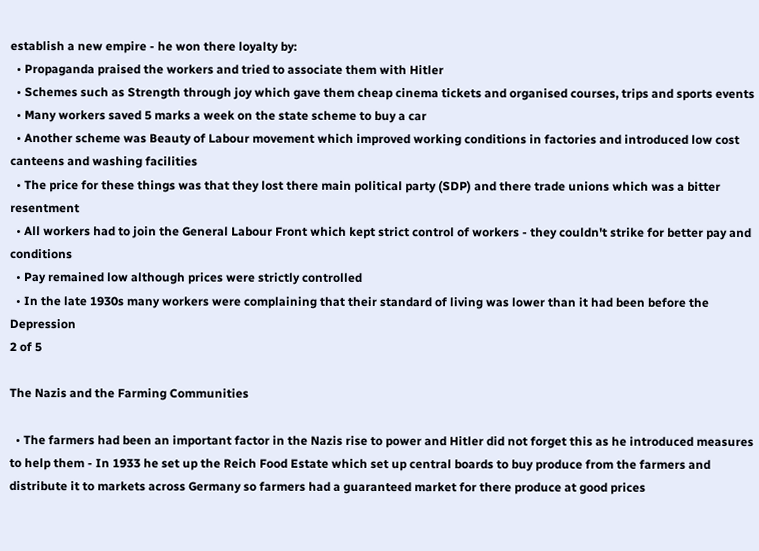establish a new empire - he won there loyalty by:
  • Propaganda praised the workers and tried to associate them with Hitler
  • Schemes such as Strength through joy which gave them cheap cinema tickets and organised courses, trips and sports events
  • Many workers saved 5 marks a week on the state scheme to buy a car
  • Another scheme was Beauty of Labour movement which improved working conditions in factories and introduced low cost canteens and washing facilities
  • The price for these things was that they lost there main political party (SDP) and there trade unions which was a bitter resentment
  • All workers had to join the General Labour Front which kept strict control of workers - they couldn't strike for better pay and conditions
  • Pay remained low although prices were strictly controlled
  • In the late 1930s many workers were complaining that their standard of living was lower than it had been before the Depression
2 of 5

The Nazis and the Farming Communities

  • The farmers had been an important factor in the Nazis rise to power and Hitler did not forget this as he introduced measures to help them - In 1933 he set up the Reich Food Estate which set up central boards to buy produce from the farmers and distribute it to markets across Germany so farmers had a guaranteed market for there produce at good prices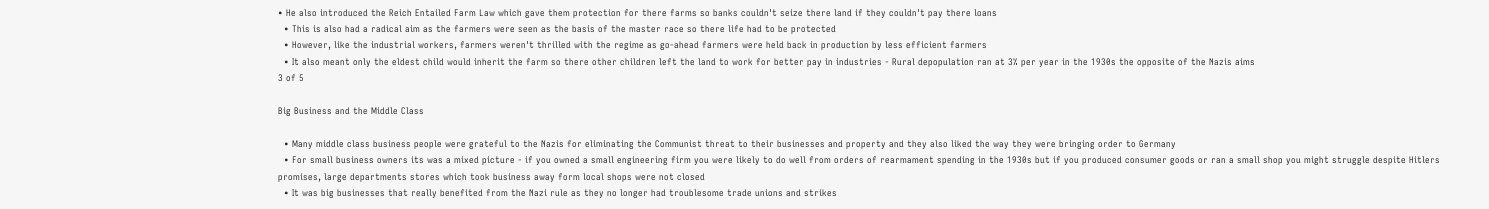• He also introduced the Reich Entailed Farm Law which gave them protection for there farms so banks couldn't seize there land if they couldn't pay there loans
  • This is also had a radical aim as the farmers were seen as the basis of the master race so there life had to be protected
  • However, like the industrial workers, farmers weren't thrilled with the regime as go-ahead farmers were held back in production by less efficient farmers
  • It also meant only the eldest child would inherit the farm so there other children left the land to work for better pay in industries - Rural depopulation ran at 3% per year in the 1930s the opposite of the Nazis aims
3 of 5

Big Business and the Middle Class

  • Many middle class business people were grateful to the Nazis for eliminating the Communist threat to their businesses and property and they also liked the way they were bringing order to Germany
  • For small business owners its was a mixed picture - if you owned a small engineering firm you were likely to do well from orders of rearmament spending in the 1930s but if you produced consumer goods or ran a small shop you might struggle despite Hitlers promises, large departments stores which took business away form local shops were not closed
  • It was big businesses that really benefited from the Nazi rule as they no longer had troublesome trade unions and strikes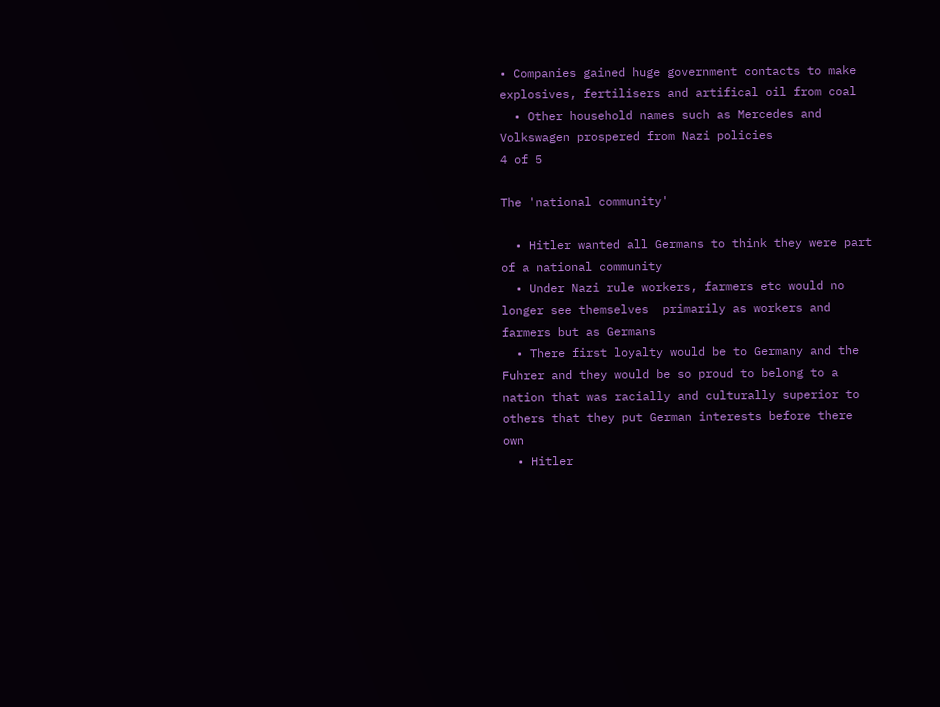• Companies gained huge government contacts to make explosives, fertilisers and artifical oil from coal
  • Other household names such as Mercedes and Volkswagen prospered from Nazi policies
4 of 5

The 'national community'

  • Hitler wanted all Germans to think they were part of a national community
  • Under Nazi rule workers, farmers etc would no longer see themselves  primarily as workers and farmers but as Germans
  • There first loyalty would be to Germany and the Fuhrer and they would be so proud to belong to a nation that was racially and culturally superior to others that they put German interests before there own
  • Hitler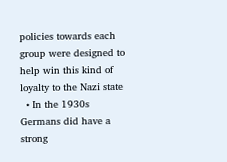policies towards each group were designed to help win this kind of loyalty to the Nazi state
  • In the 1930s Germans did have a strong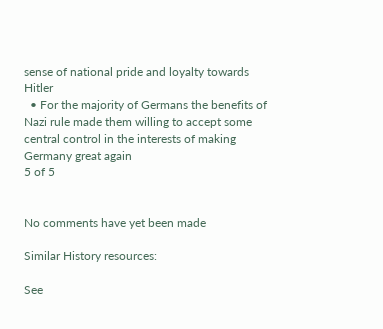sense of national pride and loyalty towards Hitler
  • For the majority of Germans the benefits of Nazi rule made them willing to accept some central control in the interests of making Germany great again
5 of 5


No comments have yet been made

Similar History resources:

See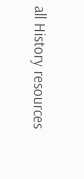all History resources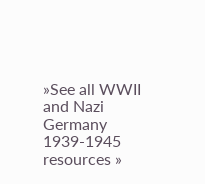»See all WWII and Nazi Germany 1939-1945 resources »